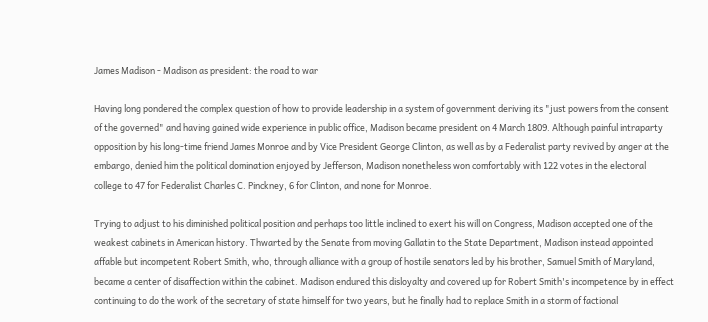James Madison - Madison as president: the road to war

Having long pondered the complex question of how to provide leadership in a system of government deriving its "just powers from the consent of the governed" and having gained wide experience in public office, Madison became president on 4 March 1809. Although painful intraparty opposition by his long-time friend James Monroe and by Vice President George Clinton, as well as by a Federalist party revived by anger at the embargo, denied him the political domination enjoyed by Jefferson, Madison nonetheless won comfortably with 122 votes in the electoral college to 47 for Federalist Charles C. Pinckney, 6 for Clinton, and none for Monroe.

Trying to adjust to his diminished political position and perhaps too little inclined to exert his will on Congress, Madison accepted one of the weakest cabinets in American history. Thwarted by the Senate from moving Gallatin to the State Department, Madison instead appointed affable but incompetent Robert Smith, who, through alliance with a group of hostile senators led by his brother, Samuel Smith of Maryland, became a center of disaffection within the cabinet. Madison endured this disloyalty and covered up for Robert Smith's incompetence by in effect continuing to do the work of the secretary of state himself for two years, but he finally had to replace Smith in a storm of factional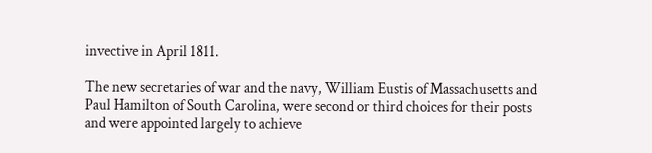invective in April 1811.

The new secretaries of war and the navy, William Eustis of Massachusetts and Paul Hamilton of South Carolina, were second or third choices for their posts and were appointed largely to achieve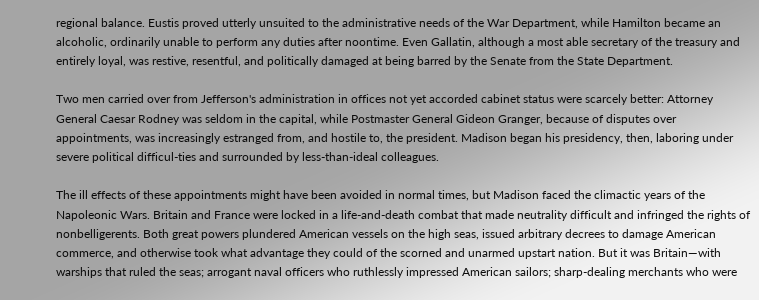regional balance. Eustis proved utterly unsuited to the administrative needs of the War Department, while Hamilton became an alcoholic, ordinarily unable to perform any duties after noontime. Even Gallatin, although a most able secretary of the treasury and entirely loyal, was restive, resentful, and politically damaged at being barred by the Senate from the State Department.

Two men carried over from Jefferson's administration in offices not yet accorded cabinet status were scarcely better: Attorney General Caesar Rodney was seldom in the capital, while Postmaster General Gideon Granger, because of disputes over appointments, was increasingly estranged from, and hostile to, the president. Madison began his presidency, then, laboring under severe political difficul-ties and surrounded by less-than-ideal colleagues.

The ill effects of these appointments might have been avoided in normal times, but Madison faced the climactic years of the Napoleonic Wars. Britain and France were locked in a life-and-death combat that made neutrality difficult and infringed the rights of nonbelligerents. Both great powers plundered American vessels on the high seas, issued arbitrary decrees to damage American commerce, and otherwise took what advantage they could of the scorned and unarmed upstart nation. But it was Britain—with warships that ruled the seas; arrogant naval officers who ruthlessly impressed American sailors; sharp-dealing merchants who were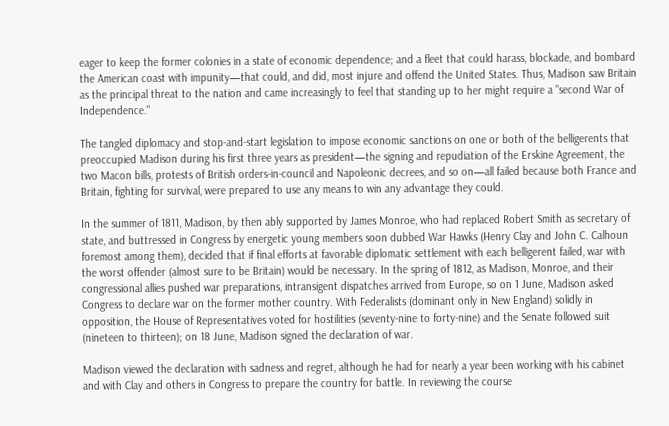eager to keep the former colonies in a state of economic dependence; and a fleet that could harass, blockade, and bombard the American coast with impunity—that could, and did, most injure and offend the United States. Thus, Madison saw Britain as the principal threat to the nation and came increasingly to feel that standing up to her might require a "second War of Independence."

The tangled diplomacy and stop-and-start legislation to impose economic sanctions on one or both of the belligerents that preoccupied Madison during his first three years as president—the signing and repudiation of the Erskine Agreement, the two Macon bills, protests of British orders-in-council and Napoleonic decrees, and so on—all failed because both France and Britain, fighting for survival, were prepared to use any means to win any advantage they could.

In the summer of 1811, Madison, by then ably supported by James Monroe, who had replaced Robert Smith as secretary of state, and buttressed in Congress by energetic young members soon dubbed War Hawks (Henry Clay and John C. Calhoun foremost among them), decided that if final efforts at favorable diplomatic settlement with each belligerent failed, war with the worst offender (almost sure to be Britain) would be necessary. In the spring of 1812, as Madison, Monroe, and their congressional allies pushed war preparations, intransigent dispatches arrived from Europe, so on 1 June, Madison asked Congress to declare war on the former mother country. With Federalists (dominant only in New England) solidly in opposition, the House of Representatives voted for hostilities (seventy-nine to forty-nine) and the Senate followed suit (nineteen to thirteen); on 18 June, Madison signed the declaration of war.

Madison viewed the declaration with sadness and regret, although he had for nearly a year been working with his cabinet and with Clay and others in Congress to prepare the country for battle. In reviewing the course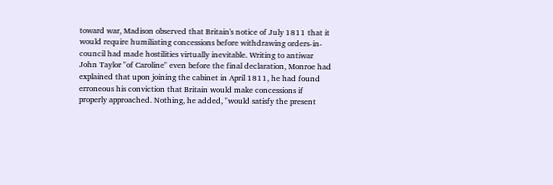toward war, Madison observed that Britain's notice of July 1811 that it would require humiliating concessions before withdrawing orders-in-council had made hostilities virtually inevitable. Writing to antiwar John Taylor "of Caroline" even before the final declaration, Monroe had explained that upon joining the cabinet in April 1811, he had found erroneous his conviction that Britain would make concessions if properly approached. Nothing, he added, "would satisfy the present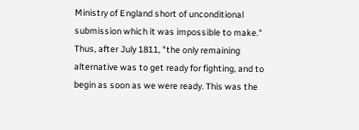Ministry of England short of unconditional submission which it was impossible to make." Thus, after July 1811, "the only remaining alternative was to get ready for fighting, and to begin as soon as we were ready. This was the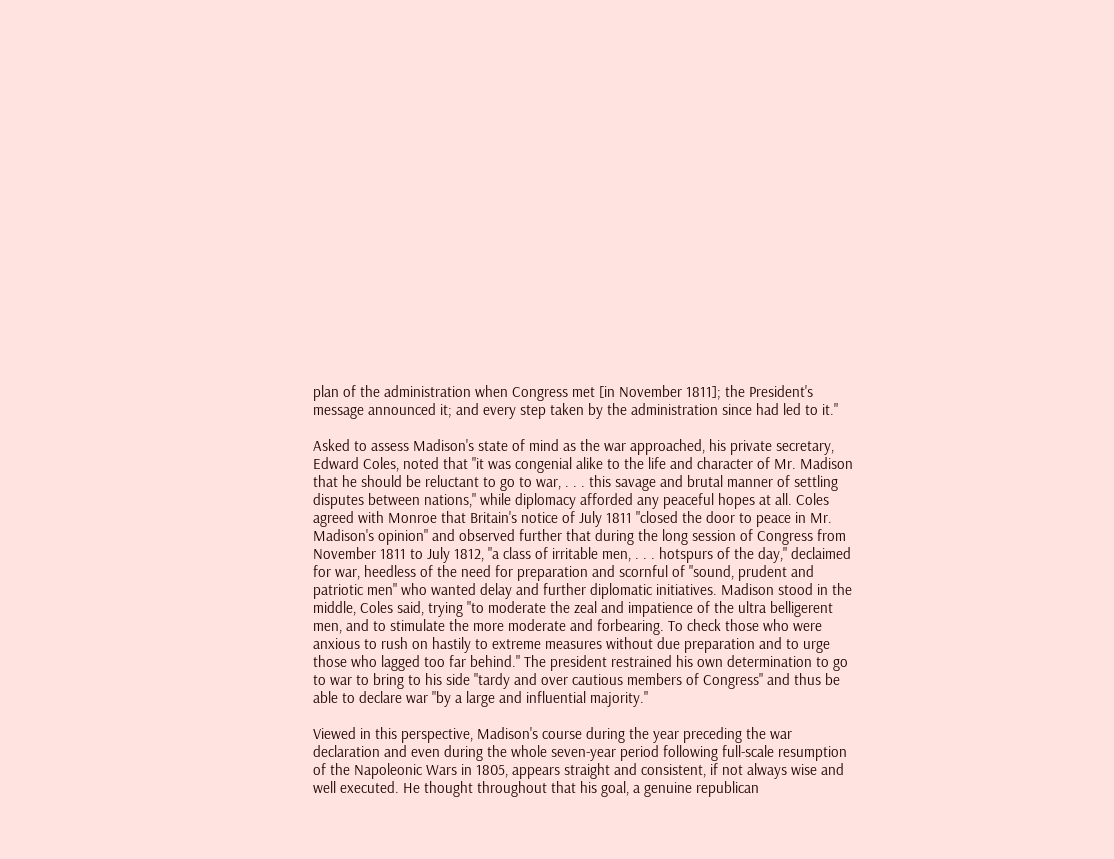plan of the administration when Congress met [in November 1811]; the President's message announced it; and every step taken by the administration since had led to it."

Asked to assess Madison's state of mind as the war approached, his private secretary, Edward Coles, noted that "it was congenial alike to the life and character of Mr. Madison that he should be reluctant to go to war, . . . this savage and brutal manner of settling disputes between nations," while diplomacy afforded any peaceful hopes at all. Coles agreed with Monroe that Britain's notice of July 1811 "closed the door to peace in Mr. Madison's opinion" and observed further that during the long session of Congress from November 1811 to July 1812, "a class of irritable men, . . . hotspurs of the day," declaimed for war, heedless of the need for preparation and scornful of "sound, prudent and patriotic men" who wanted delay and further diplomatic initiatives. Madison stood in the middle, Coles said, trying "to moderate the zeal and impatience of the ultra belligerent men, and to stimulate the more moderate and forbearing. To check those who were anxious to rush on hastily to extreme measures without due preparation and to urge those who lagged too far behind." The president restrained his own determination to go to war to bring to his side "tardy and over cautious members of Congress" and thus be able to declare war "by a large and influential majority."

Viewed in this perspective, Madison's course during the year preceding the war declaration and even during the whole seven-year period following full-scale resumption of the Napoleonic Wars in 1805, appears straight and consistent, if not always wise and well executed. He thought throughout that his goal, a genuine republican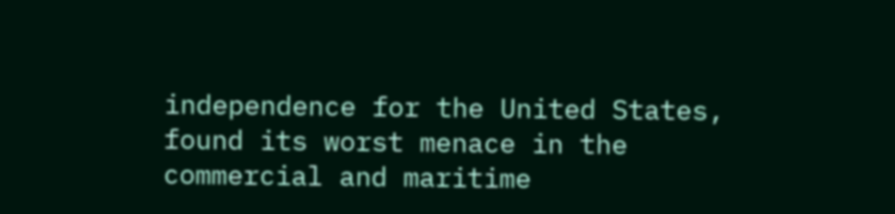independence for the United States, found its worst menace in the commercial and maritime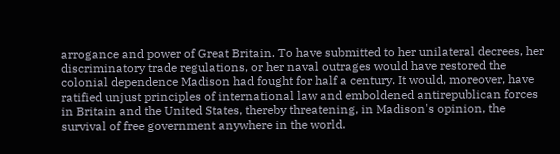arrogance and power of Great Britain. To have submitted to her unilateral decrees, her discriminatory trade regulations, or her naval outrages would have restored the colonial dependence Madison had fought for half a century. It would, moreover, have ratified unjust principles of international law and emboldened antirepublican forces in Britain and the United States, thereby threatening, in Madison's opinion, the survival of free government anywhere in the world.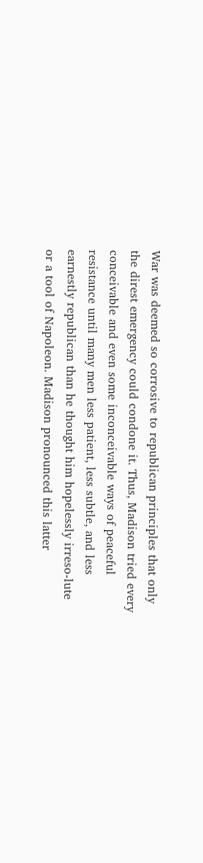War was deemed so corrosive to republican principles that only the direst emergency could condone it. Thus, Madison tried every conceivable and even some inconceivable ways of peaceful resistance until many men less patient, less subtle, and less earnestly republican than he thought him hopelessly irreso-lute or a tool of Napoleon. Madison pronounced this latter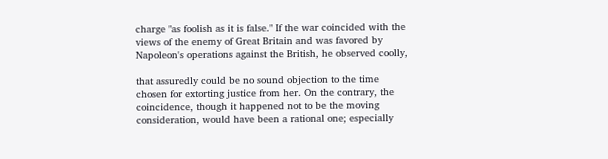charge "as foolish as it is false." If the war coincided with the views of the enemy of Great Britain and was favored by Napoleon's operations against the British, he observed coolly,

that assuredly could be no sound objection to the time chosen for extorting justice from her. On the contrary, the coincidence, though it happened not to be the moving consideration, would have been a rational one; especially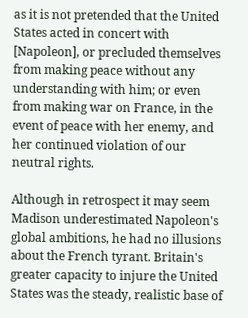as it is not pretended that the United States acted in concert with [Napoleon], or precluded themselves from making peace without any understanding with him; or even from making war on France, in the event of peace with her enemy, and her continued violation of our neutral rights.

Although in retrospect it may seem Madison underestimated Napoleon's global ambitions, he had no illusions about the French tyrant. Britain's greater capacity to injure the United States was the steady, realistic base of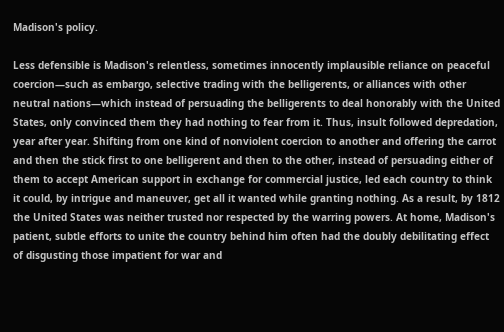Madison's policy.

Less defensible is Madison's relentless, sometimes innocently implausible reliance on peaceful coercion—such as embargo, selective trading with the belligerents, or alliances with other neutral nations—which instead of persuading the belligerents to deal honorably with the United States, only convinced them they had nothing to fear from it. Thus, insult followed depredation, year after year. Shifting from one kind of nonviolent coercion to another and offering the carrot and then the stick first to one belligerent and then to the other, instead of persuading either of them to accept American support in exchange for commercial justice, led each country to think it could, by intrigue and maneuver, get all it wanted while granting nothing. As a result, by 1812 the United States was neither trusted nor respected by the warring powers. At home, Madison's patient, subtle efforts to unite the country behind him often had the doubly debilitating effect of disgusting those impatient for war and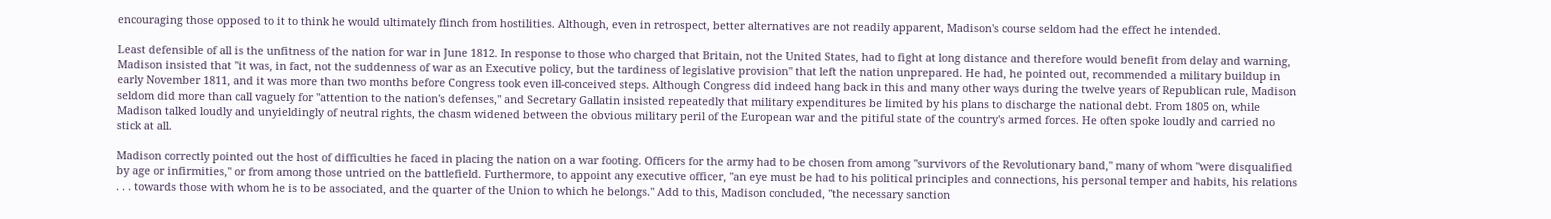encouraging those opposed to it to think he would ultimately flinch from hostilities. Although, even in retrospect, better alternatives are not readily apparent, Madison's course seldom had the effect he intended.

Least defensible of all is the unfitness of the nation for war in June 1812. In response to those who charged that Britain, not the United States, had to fight at long distance and therefore would benefit from delay and warning, Madison insisted that "it was, in fact, not the suddenness of war as an Executive policy, but the tardiness of legislative provision" that left the nation unprepared. He had, he pointed out, recommended a military buildup in early November 1811, and it was more than two months before Congress took even ill-conceived steps. Although Congress did indeed hang back in this and many other ways during the twelve years of Republican rule, Madison seldom did more than call vaguely for "attention to the nation's defenses," and Secretary Gallatin insisted repeatedly that military expenditures be limited by his plans to discharge the national debt. From 1805 on, while Madison talked loudly and unyieldingly of neutral rights, the chasm widened between the obvious military peril of the European war and the pitiful state of the country's armed forces. He often spoke loudly and carried no stick at all.

Madison correctly pointed out the host of difficulties he faced in placing the nation on a war footing. Officers for the army had to be chosen from among "survivors of the Revolutionary band," many of whom "were disqualified by age or infirmities," or from among those untried on the battlefield. Furthermore, to appoint any executive officer, "an eye must be had to his political principles and connections, his personal temper and habits, his relations . . . towards those with whom he is to be associated, and the quarter of the Union to which he belongs." Add to this, Madison concluded, "the necessary sanction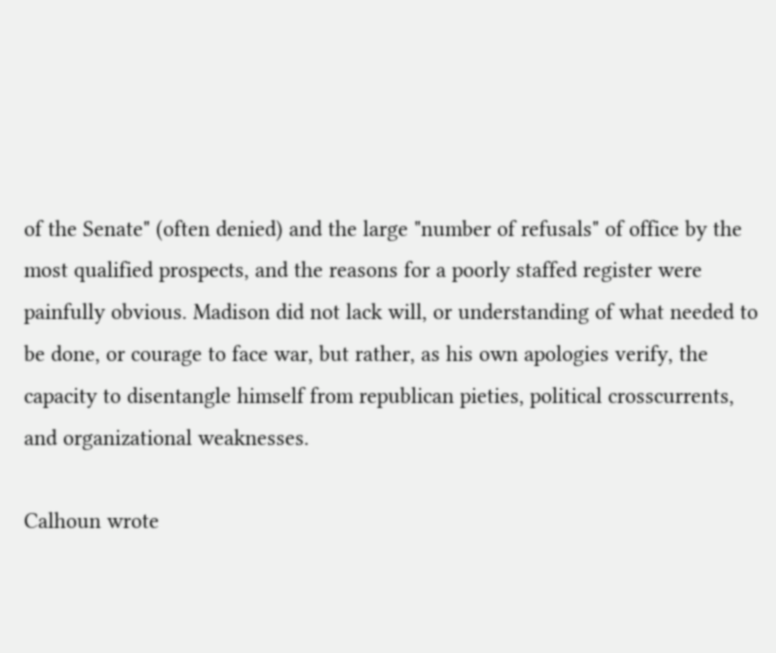of the Senate" (often denied) and the large "number of refusals" of office by the most qualified prospects, and the reasons for a poorly staffed register were painfully obvious. Madison did not lack will, or understanding of what needed to be done, or courage to face war, but rather, as his own apologies verify, the capacity to disentangle himself from republican pieties, political crosscurrents, and organizational weaknesses.

Calhoun wrote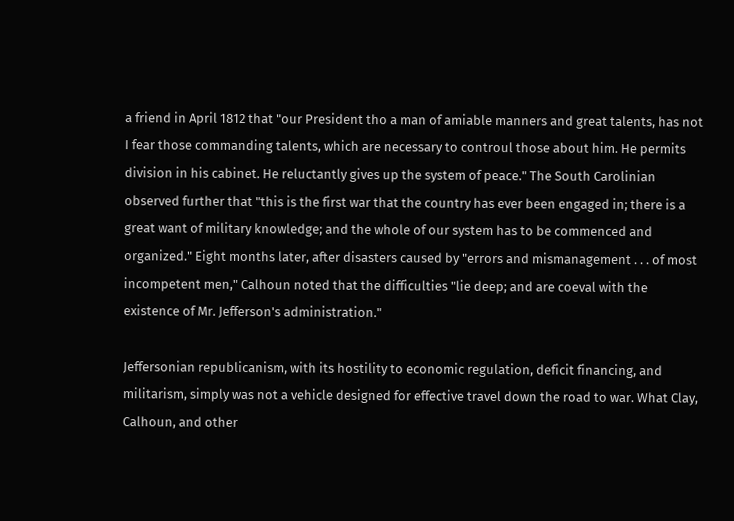a friend in April 1812 that "our President tho a man of amiable manners and great talents, has not I fear those commanding talents, which are necessary to controul those about him. He permits division in his cabinet. He reluctantly gives up the system of peace." The South Carolinian observed further that "this is the first war that the country has ever been engaged in; there is a great want of military knowledge; and the whole of our system has to be commenced and organized." Eight months later, after disasters caused by "errors and mismanagement . . . of most incompetent men," Calhoun noted that the difficulties "lie deep; and are coeval with the existence of Mr. Jefferson's administration."

Jeffersonian republicanism, with its hostility to economic regulation, deficit financing, and militarism, simply was not a vehicle designed for effective travel down the road to war. What Clay, Calhoun, and other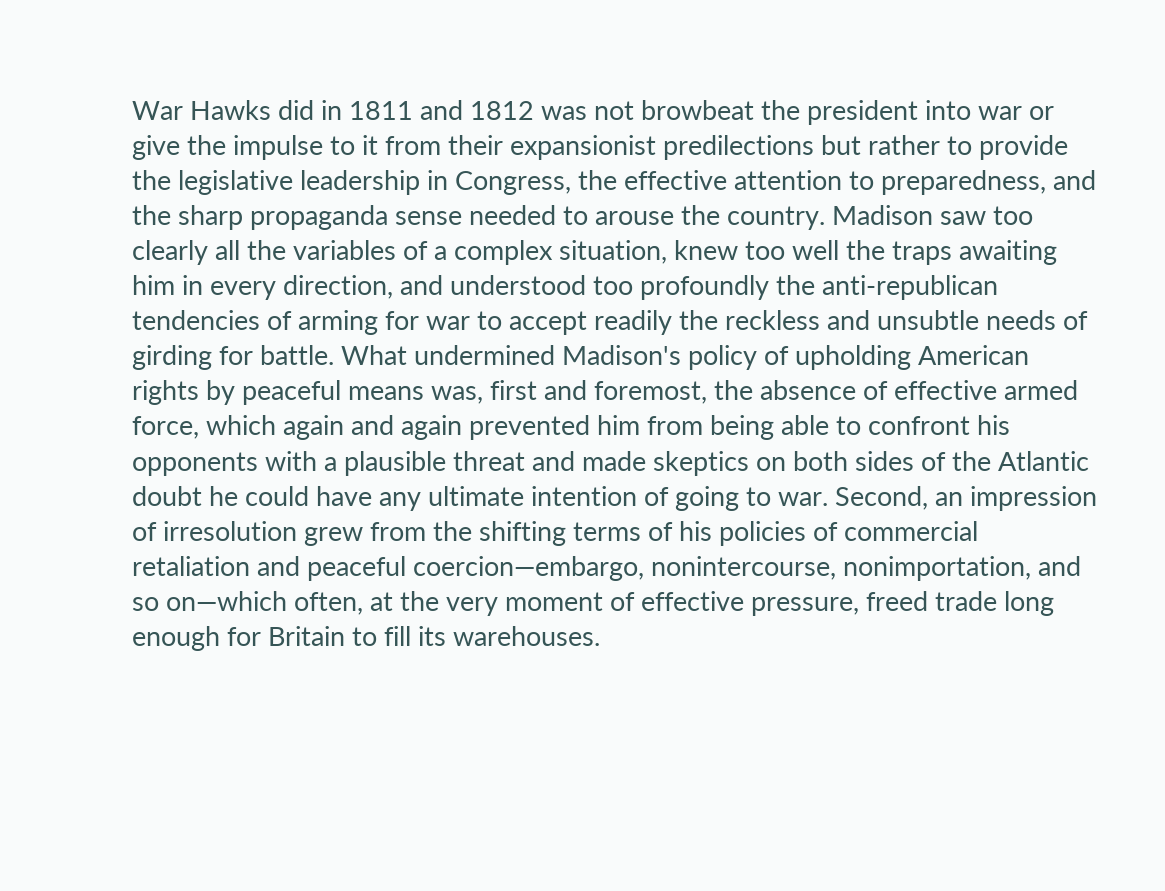War Hawks did in 1811 and 1812 was not browbeat the president into war or give the impulse to it from their expansionist predilections but rather to provide the legislative leadership in Congress, the effective attention to preparedness, and the sharp propaganda sense needed to arouse the country. Madison saw too clearly all the variables of a complex situation, knew too well the traps awaiting him in every direction, and understood too profoundly the anti-republican tendencies of arming for war to accept readily the reckless and unsubtle needs of girding for battle. What undermined Madison's policy of upholding American rights by peaceful means was, first and foremost, the absence of effective armed force, which again and again prevented him from being able to confront his opponents with a plausible threat and made skeptics on both sides of the Atlantic doubt he could have any ultimate intention of going to war. Second, an impression of irresolution grew from the shifting terms of his policies of commercial retaliation and peaceful coercion—embargo, nonintercourse, nonimportation, and so on—which often, at the very moment of effective pressure, freed trade long enough for Britain to fill its warehouses.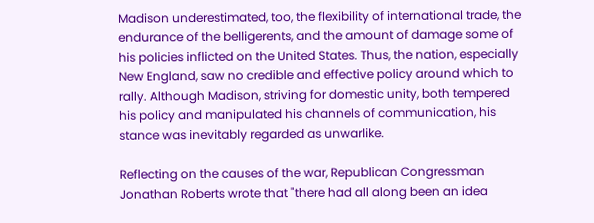Madison underestimated, too, the flexibility of international trade, the endurance of the belligerents, and the amount of damage some of his policies inflicted on the United States. Thus, the nation, especially New England, saw no credible and effective policy around which to rally. Although Madison, striving for domestic unity, both tempered his policy and manipulated his channels of communication, his stance was inevitably regarded as unwarlike.

Reflecting on the causes of the war, Republican Congressman Jonathan Roberts wrote that "there had all along been an idea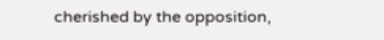cherished by the opposition,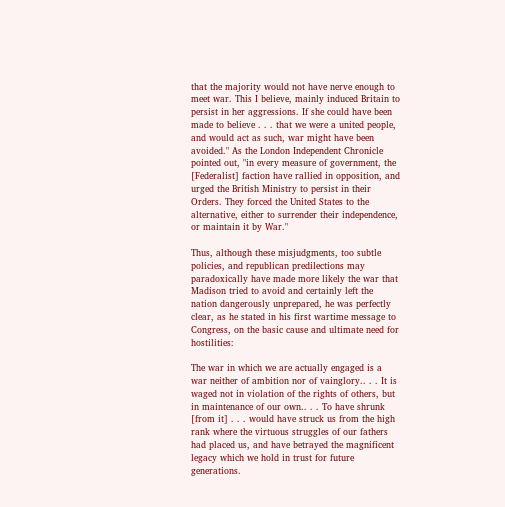that the majority would not have nerve enough to meet war. This I believe, mainly induced Britain to persist in her aggressions. If she could have been made to believe . . . that we were a united people, and would act as such, war might have been avoided." As the London Independent Chronicle pointed out, "in every measure of government, the [Federalist] faction have rallied in opposition, and urged the British Ministry to persist in their Orders. They forced the United States to the alternative, either to surrender their independence, or maintain it by War."

Thus, although these misjudgments, too subtle policies, and republican predilections may paradoxically have made more likely the war that Madison tried to avoid and certainly left the nation dangerously unprepared, he was perfectly clear, as he stated in his first wartime message to Congress, on the basic cause and ultimate need for hostilities:

The war in which we are actually engaged is a war neither of ambition nor of vainglory.. . . It is waged not in violation of the rights of others, but in maintenance of our own.. . . To have shrunk [from it] . . . would have struck us from the high rank where the virtuous struggles of our fathers had placed us, and have betrayed the magnificent legacy which we hold in trust for future generations.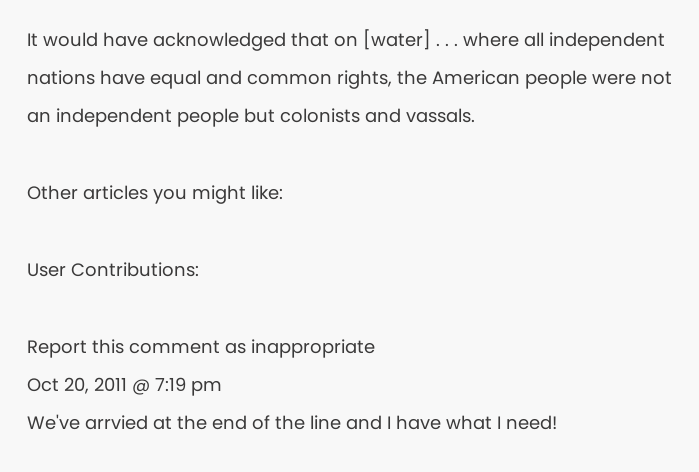It would have acknowledged that on [water] . . . where all independent nations have equal and common rights, the American people were not an independent people but colonists and vassals.

Other articles you might like:

User Contributions:

Report this comment as inappropriate
Oct 20, 2011 @ 7:19 pm
We've arrvied at the end of the line and I have what I need!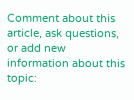Comment about this article, ask questions, or add new information about this topic: